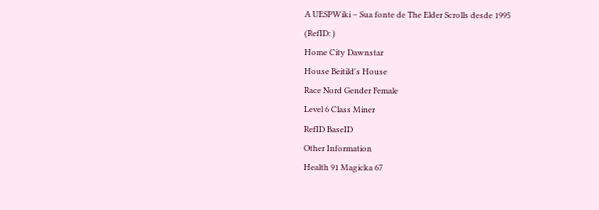A UESPWiki – Sua fonte de The Elder Scrolls desde 1995
(RefID: )
Home City Dawnstar
House Beitild's House
Race Nord Gender Female
Level 6 Class Miner
RefID BaseID
Other Information
Health 91 Magicka 67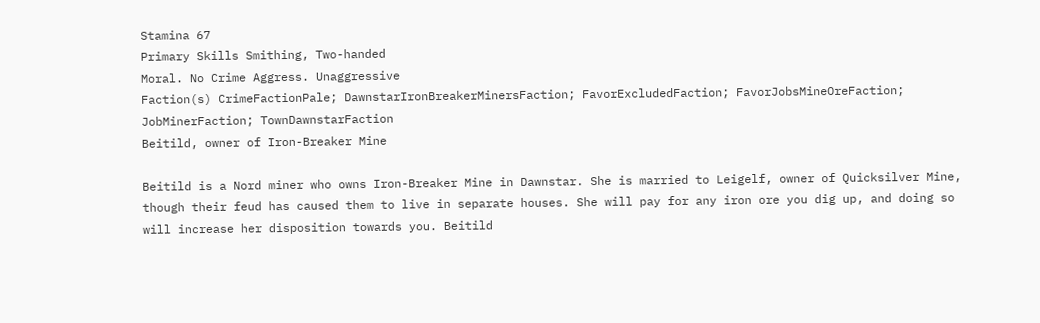Stamina 67
Primary Skills Smithing, Two-handed
Moral. No Crime Aggress. Unaggressive
Faction(s) CrimeFactionPale; DawnstarIronBreakerMinersFaction; FavorExcludedFaction; FavorJobsMineOreFaction; JobMinerFaction; TownDawnstarFaction
Beitild, owner of Iron-Breaker Mine

Beitild is a Nord miner who owns Iron-Breaker Mine in Dawnstar. She is married to Leigelf, owner of Quicksilver Mine, though their feud has caused them to live in separate houses. She will pay for any iron ore you dig up, and doing so will increase her disposition towards you. Beitild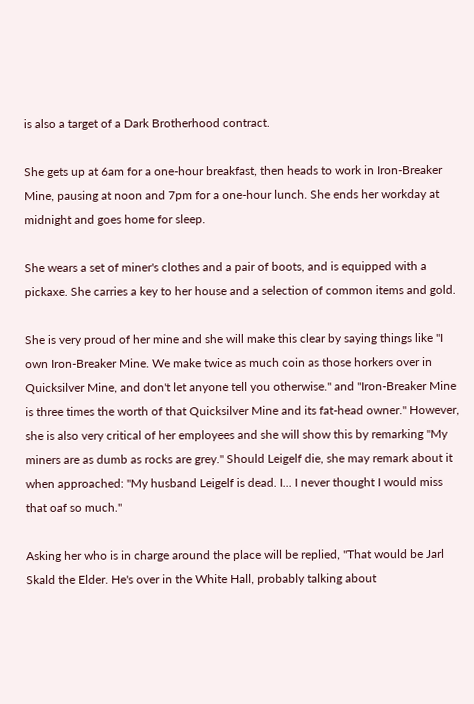is also a target of a Dark Brotherhood contract.

She gets up at 6am for a one-hour breakfast, then heads to work in Iron-Breaker Mine, pausing at noon and 7pm for a one-hour lunch. She ends her workday at midnight and goes home for sleep.

She wears a set of miner's clothes and a pair of boots, and is equipped with a pickaxe. She carries a key to her house and a selection of common items and gold.

She is very proud of her mine and she will make this clear by saying things like "I own Iron-Breaker Mine. We make twice as much coin as those horkers over in Quicksilver Mine, and don't let anyone tell you otherwise." and "Iron-Breaker Mine is three times the worth of that Quicksilver Mine and its fat-head owner." However, she is also very critical of her employees and she will show this by remarking "My miners are as dumb as rocks are grey." Should Leigelf die, she may remark about it when approached: "My husband Leigelf is dead. I... I never thought I would miss that oaf so much."

Asking her who is in charge around the place will be replied, "That would be Jarl Skald the Elder. He's over in the White Hall, probably talking about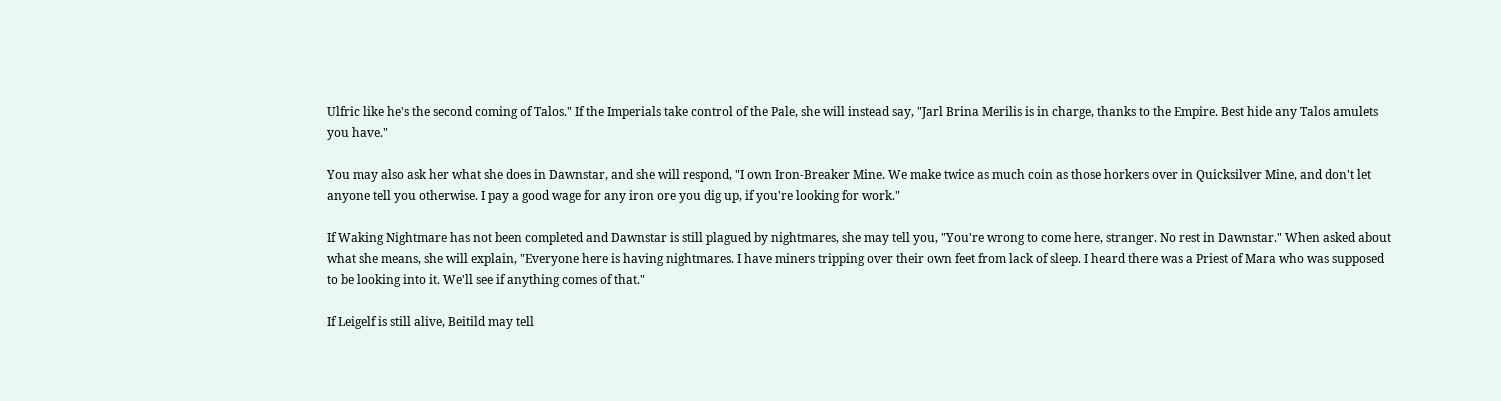Ulfric like he's the second coming of Talos." If the Imperials take control of the Pale, she will instead say, "Jarl Brina Merilis is in charge, thanks to the Empire. Best hide any Talos amulets you have."

You may also ask her what she does in Dawnstar, and she will respond, "I own Iron-Breaker Mine. We make twice as much coin as those horkers over in Quicksilver Mine, and don't let anyone tell you otherwise. I pay a good wage for any iron ore you dig up, if you're looking for work."

If Waking Nightmare has not been completed and Dawnstar is still plagued by nightmares, she may tell you, "You're wrong to come here, stranger. No rest in Dawnstar." When asked about what she means, she will explain, "Everyone here is having nightmares. I have miners tripping over their own feet from lack of sleep. I heard there was a Priest of Mara who was supposed to be looking into it. We'll see if anything comes of that."

If Leigelf is still alive, Beitild may tell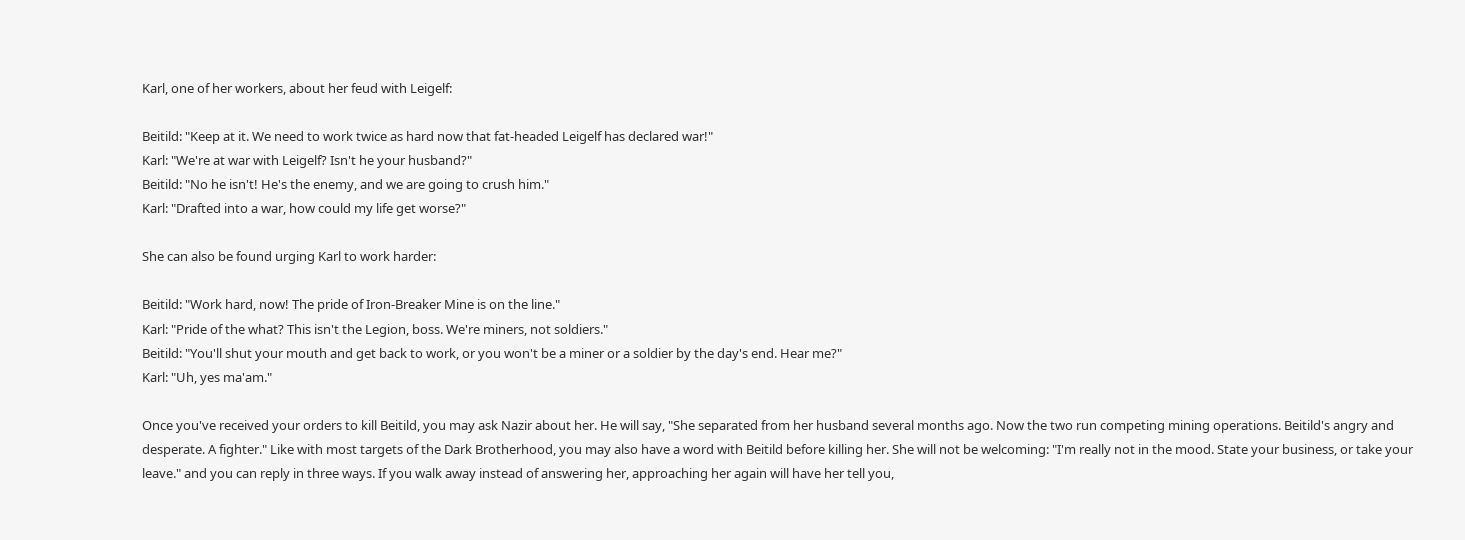Karl, one of her workers, about her feud with Leigelf:

Beitild: "Keep at it. We need to work twice as hard now that fat-headed Leigelf has declared war!"
Karl: "We're at war with Leigelf? Isn't he your husband?"
Beitild: "No he isn't! He's the enemy, and we are going to crush him."
Karl: "Drafted into a war, how could my life get worse?"

She can also be found urging Karl to work harder:

Beitild: "Work hard, now! The pride of Iron-Breaker Mine is on the line."
Karl: "Pride of the what? This isn't the Legion, boss. We're miners, not soldiers."
Beitild: "You'll shut your mouth and get back to work, or you won't be a miner or a soldier by the day's end. Hear me?"
Karl: "Uh, yes ma'am."

Once you've received your orders to kill Beitild, you may ask Nazir about her. He will say, "She separated from her husband several months ago. Now the two run competing mining operations. Beitild's angry and desperate. A fighter." Like with most targets of the Dark Brotherhood, you may also have a word with Beitild before killing her. She will not be welcoming: "I'm really not in the mood. State your business, or take your leave." and you can reply in three ways. If you walk away instead of answering her, approaching her again will have her tell you,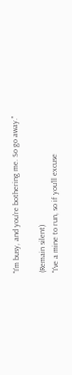"I'm busy, and you're bothering me. So go away."

(Remain silent)
"I've a mine to run, so if you'll excuse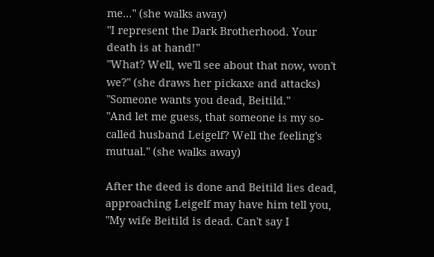me..." (she walks away)
"I represent the Dark Brotherhood. Your death is at hand!"
"What? Well, we'll see about that now, won't we?" (she draws her pickaxe and attacks)
"Someone wants you dead, Beitild."
"And let me guess, that someone is my so-called husband Leigelf? Well the feeling's mutual." (she walks away)

After the deed is done and Beitild lies dead, approaching Leigelf may have him tell you, "My wife Beitild is dead. Can't say I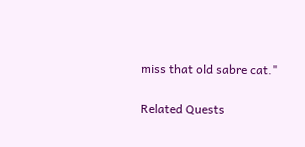miss that old sabre cat."

Related Quests